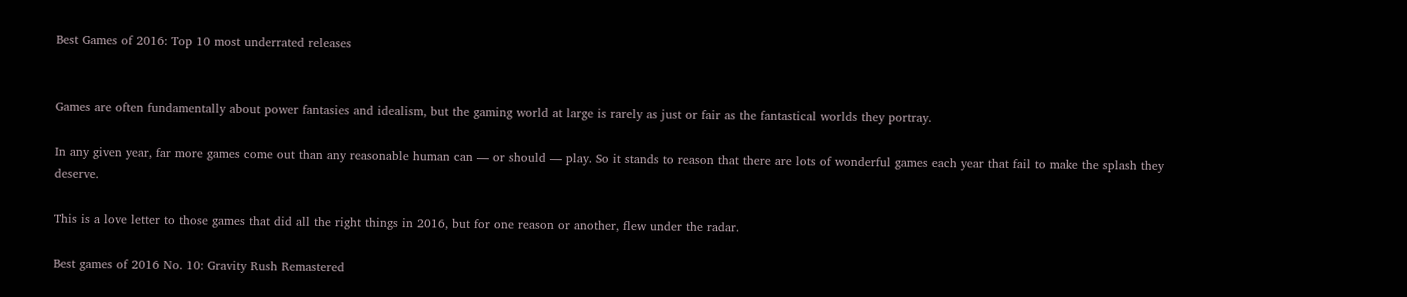Best Games of 2016: Top 10 most underrated releases


Games are often fundamentally about power fantasies and idealism, but the gaming world at large is rarely as just or fair as the fantastical worlds they portray.

In any given year, far more games come out than any reasonable human can — or should — play. So it stands to reason that there are lots of wonderful games each year that fail to make the splash they deserve.

This is a love letter to those games that did all the right things in 2016, but for one reason or another, flew under the radar.

Best games of 2016 No. 10: Gravity Rush Remastered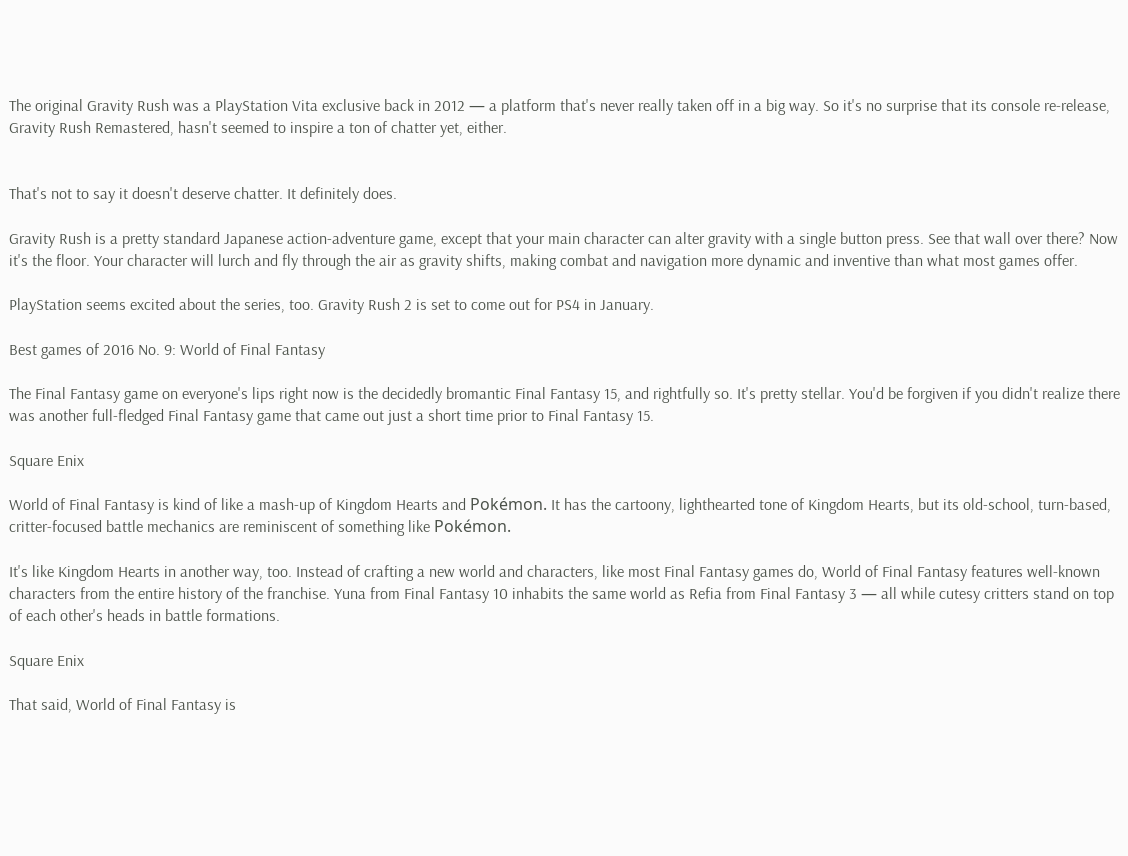The original Gravity Rush was a PlayStation Vita exclusive back in 2012 — a platform that's never really taken off in a big way. So it's no surprise that its console re-release, Gravity Rush Remastered, hasn't seemed to inspire a ton of chatter yet, either.


That's not to say it doesn't deserve chatter. It definitely does.

Gravity Rush is a pretty standard Japanese action-adventure game, except that your main character can alter gravity with a single button press. See that wall over there? Now it's the floor. Your character will lurch and fly through the air as gravity shifts, making combat and navigation more dynamic and inventive than what most games offer.

PlayStation seems excited about the series, too. Gravity Rush 2 is set to come out for PS4 in January.

Best games of 2016 No. 9: World of Final Fantasy

The Final Fantasy game on everyone's lips right now is the decidedly bromantic Final Fantasy 15, and rightfully so. It's pretty stellar. You'd be forgiven if you didn't realize there was another full-fledged Final Fantasy game that came out just a short time prior to Final Fantasy 15.

Square Enix

World of Final Fantasy is kind of like a mash-up of Kingdom Hearts and Pokémon. It has the cartoony, lighthearted tone of Kingdom Hearts, but its old-school, turn-based, critter-focused battle mechanics are reminiscent of something like Pokémon.

It's like Kingdom Hearts in another way, too. Instead of crafting a new world and characters, like most Final Fantasy games do, World of Final Fantasy features well-known characters from the entire history of the franchise. Yuna from Final Fantasy 10 inhabits the same world as Refia from Final Fantasy 3 — all while cutesy critters stand on top of each other's heads in battle formations.

Square Enix

That said, World of Final Fantasy is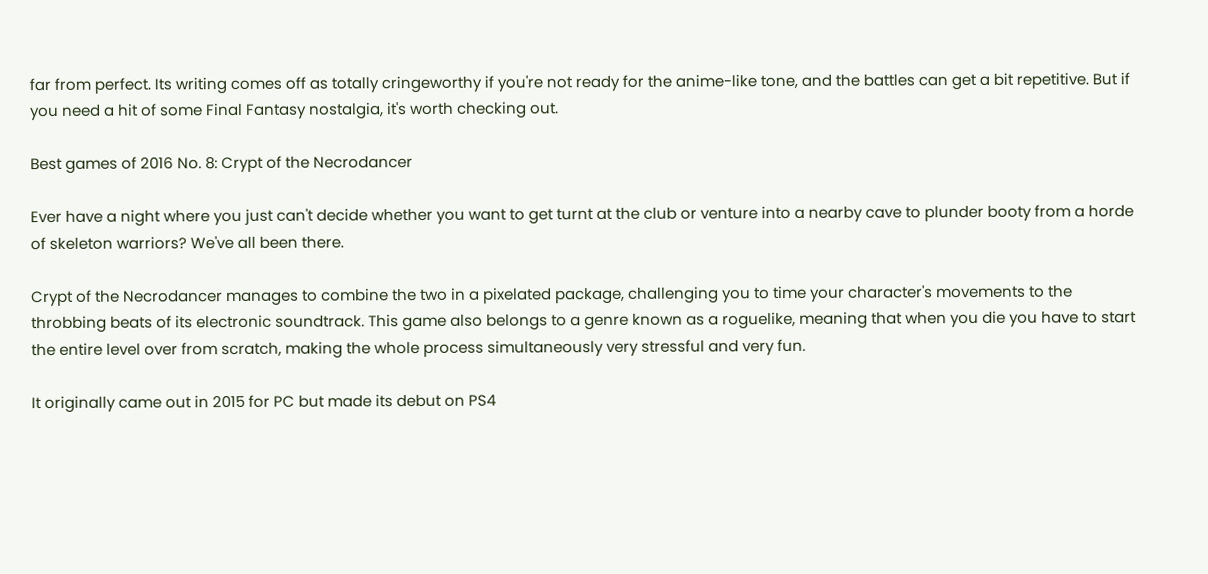far from perfect. Its writing comes off as totally cringeworthy if you're not ready for the anime-like tone, and the battles can get a bit repetitive. But if you need a hit of some Final Fantasy nostalgia, it's worth checking out.

Best games of 2016 No. 8: Crypt of the Necrodancer

Ever have a night where you just can't decide whether you want to get turnt at the club or venture into a nearby cave to plunder booty from a horde of skeleton warriors? We've all been there.

Crypt of the Necrodancer manages to combine the two in a pixelated package, challenging you to time your character's movements to the throbbing beats of its electronic soundtrack. This game also belongs to a genre known as a roguelike, meaning that when you die you have to start the entire level over from scratch, making the whole process simultaneously very stressful and very fun.

It originally came out in 2015 for PC but made its debut on PS4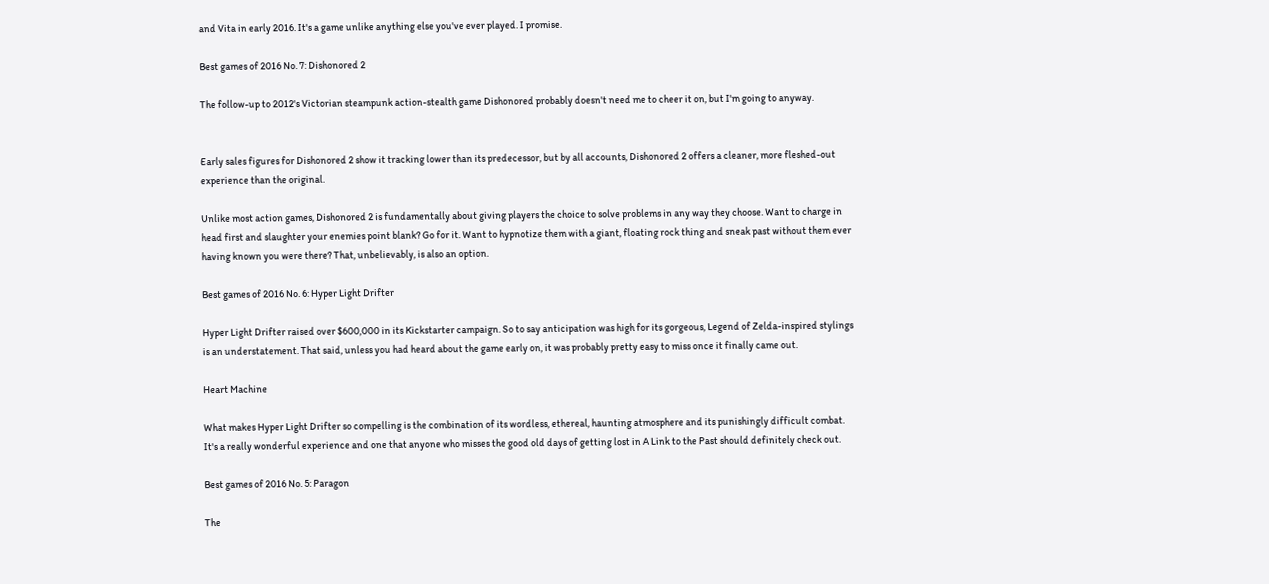and Vita in early 2016. It's a game unlike anything else you've ever played. I promise.

Best games of 2016 No. 7: Dishonored 2

The follow-up to 2012's Victorian steampunk action-stealth game Dishonored probably doesn't need me to cheer it on, but I'm going to anyway.


Early sales figures for Dishonored 2 show it tracking lower than its predecessor, but by all accounts, Dishonored 2 offers a cleaner, more fleshed-out experience than the original.

Unlike most action games, Dishonored 2 is fundamentally about giving players the choice to solve problems in any way they choose. Want to charge in head first and slaughter your enemies point blank? Go for it. Want to hypnotize them with a giant, floating rock thing and sneak past without them ever having known you were there? That, unbelievably, is also an option.

Best games of 2016 No. 6: Hyper Light Drifter

Hyper Light Drifter raised over $600,000 in its Kickstarter campaign. So to say anticipation was high for its gorgeous, Legend of Zelda-inspired stylings is an understatement. That said, unless you had heard about the game early on, it was probably pretty easy to miss once it finally came out.

Heart Machine

What makes Hyper Light Drifter so compelling is the combination of its wordless, ethereal, haunting atmosphere and its punishingly difficult combat. It's a really wonderful experience and one that anyone who misses the good old days of getting lost in A Link to the Past should definitely check out.

Best games of 2016 No. 5: Paragon

The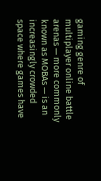gaming genre of multiplayer online battle arenas — more commonly known as MOBAs — is an increasingly crowded space where games have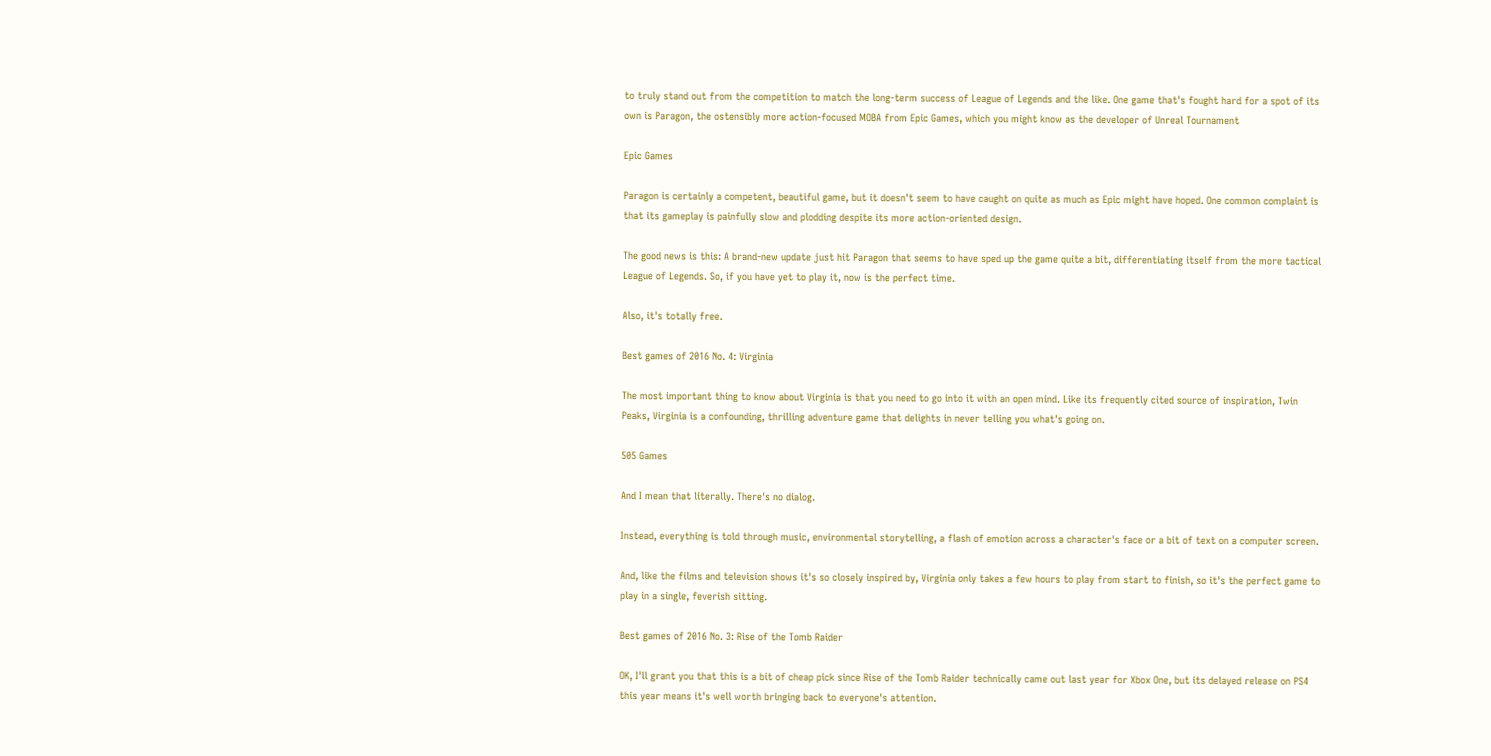to truly stand out from the competition to match the long-term success of League of Legends and the like. One game that's fought hard for a spot of its own is Paragon, the ostensibly more action-focused MOBA from Epic Games, which you might know as the developer of Unreal Tournament

Epic Games

Paragon is certainly a competent, beautiful game, but it doesn't seem to have caught on quite as much as Epic might have hoped. One common complaint is that its gameplay is painfully slow and plodding despite its more action-oriented design.

The good news is this: A brand-new update just hit Paragon that seems to have sped up the game quite a bit, differentiating itself from the more tactical League of Legends. So, if you have yet to play it, now is the perfect time.

Also, it's totally free.

Best games of 2016 No. 4: Virginia

The most important thing to know about Virginia is that you need to go into it with an open mind. Like its frequently cited source of inspiration, Twin Peaks, Virginia is a confounding, thrilling adventure game that delights in never telling you what's going on.

505 Games

And I mean that literally. There's no dialog.

Instead, everything is told through music, environmental storytelling, a flash of emotion across a character's face or a bit of text on a computer screen.

And, like the films and television shows it's so closely inspired by, Virginia only takes a few hours to play from start to finish, so it's the perfect game to play in a single, feverish sitting.

Best games of 2016 No. 3: Rise of the Tomb Raider

OK, I'll grant you that this is a bit of cheap pick since Rise of the Tomb Raider technically came out last year for Xbox One, but its delayed release on PS4 this year means it's well worth bringing back to everyone's attention.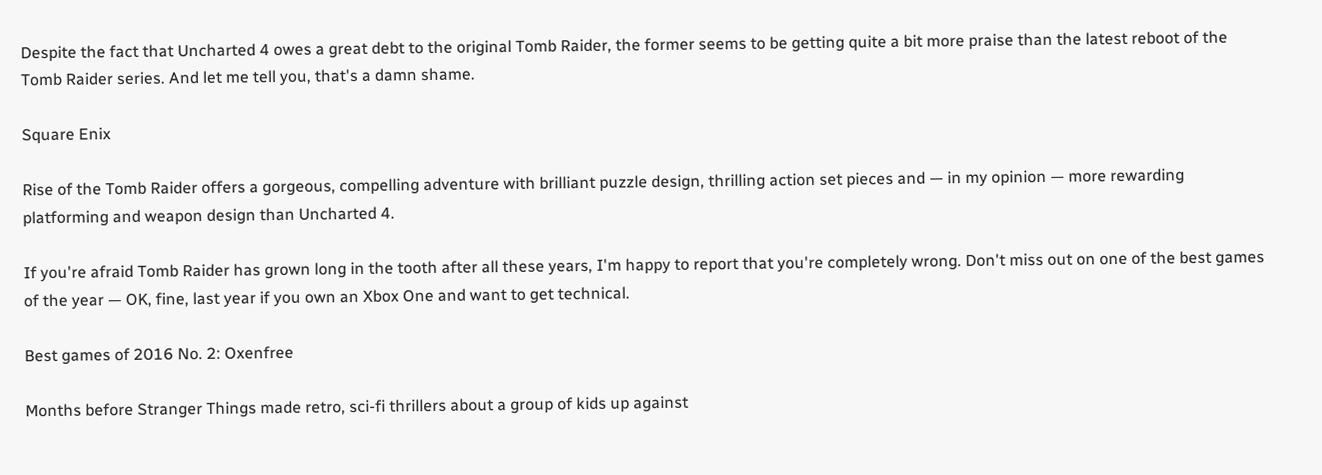Despite the fact that Uncharted 4 owes a great debt to the original Tomb Raider, the former seems to be getting quite a bit more praise than the latest reboot of the Tomb Raider series. And let me tell you, that's a damn shame.

Square Enix

Rise of the Tomb Raider offers a gorgeous, compelling adventure with brilliant puzzle design, thrilling action set pieces and — in my opinion — more rewarding platforming and weapon design than Uncharted 4.

If you're afraid Tomb Raider has grown long in the tooth after all these years, I'm happy to report that you're completely wrong. Don't miss out on one of the best games of the year — OK, fine, last year if you own an Xbox One and want to get technical.

Best games of 2016 No. 2: Oxenfree

Months before Stranger Things made retro, sci-fi thrillers about a group of kids up against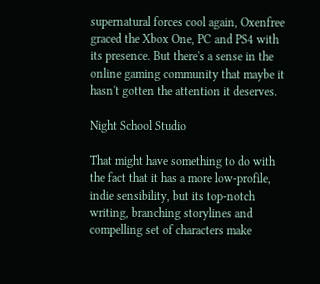supernatural forces cool again, Oxenfree graced the Xbox One, PC and PS4 with its presence. But there's a sense in the online gaming community that maybe it hasn't gotten the attention it deserves.

Night School Studio

That might have something to do with the fact that it has a more low-profile, indie sensibility, but its top-notch writing, branching storylines and compelling set of characters make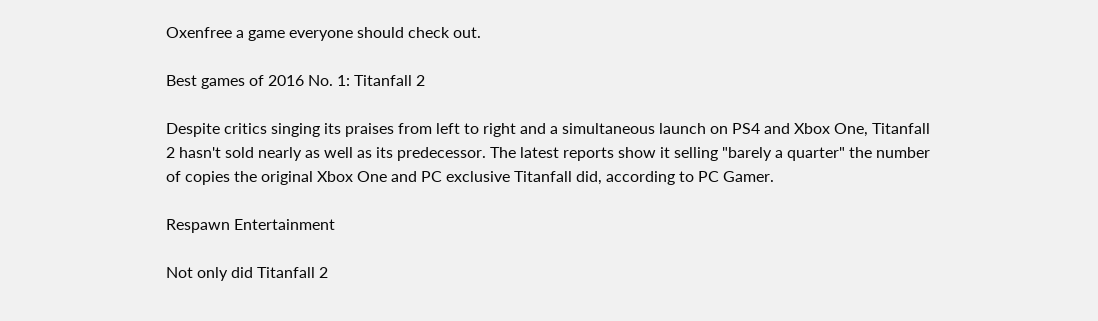Oxenfree a game everyone should check out.

Best games of 2016 No. 1: Titanfall 2

Despite critics singing its praises from left to right and a simultaneous launch on PS4 and Xbox One, Titanfall 2 hasn't sold nearly as well as its predecessor. The latest reports show it selling "barely a quarter" the number of copies the original Xbox One and PC exclusive Titanfall did, according to PC Gamer.

Respawn Entertainment

Not only did Titanfall 2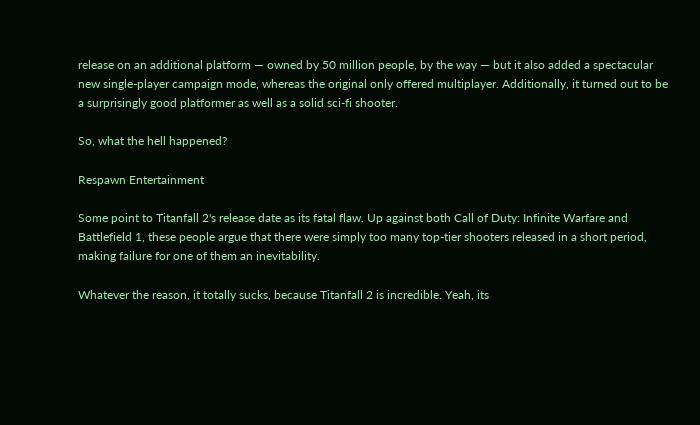release on an additional platform — owned by 50 million people, by the way — but it also added a spectacular new single-player campaign mode, whereas the original only offered multiplayer. Additionally, it turned out to be a surprisingly good platformer as well as a solid sci-fi shooter.

So, what the hell happened?

Respawn Entertainment

Some point to Titanfall 2's release date as its fatal flaw. Up against both Call of Duty: Infinite Warfare and Battlefield 1, these people argue that there were simply too many top-tier shooters released in a short period, making failure for one of them an inevitability.

Whatever the reason, it totally sucks, because Titanfall 2 is incredible. Yeah, its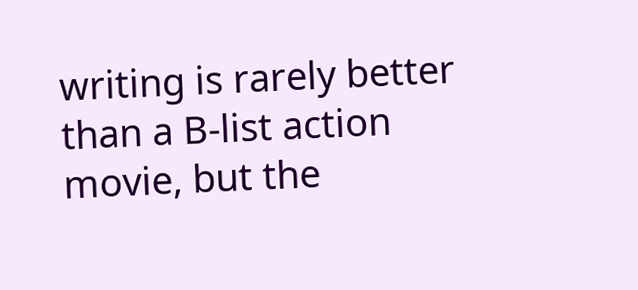writing is rarely better than a B-list action movie, but the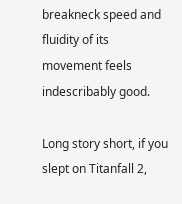breakneck speed and fluidity of its movement feels indescribably good.

Long story short, if you slept on Titanfall 2,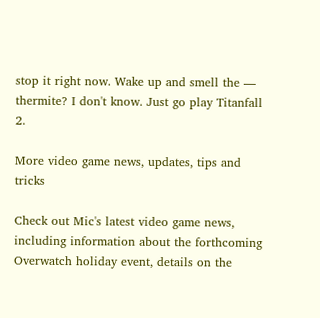stop it right now. Wake up and smell the — thermite? I don't know. Just go play Titanfall 2.

More video game news, updates, tips and tricks

Check out Mic's latest video game news, including information about the forthcoming Overwatch holiday event, details on the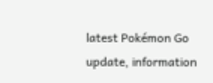latest Pokémon Go update, information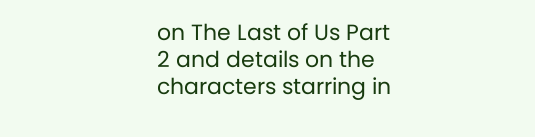on The Last of Us Part 2 and details on the characters starring in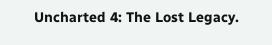Uncharted 4: The Lost Legacy.